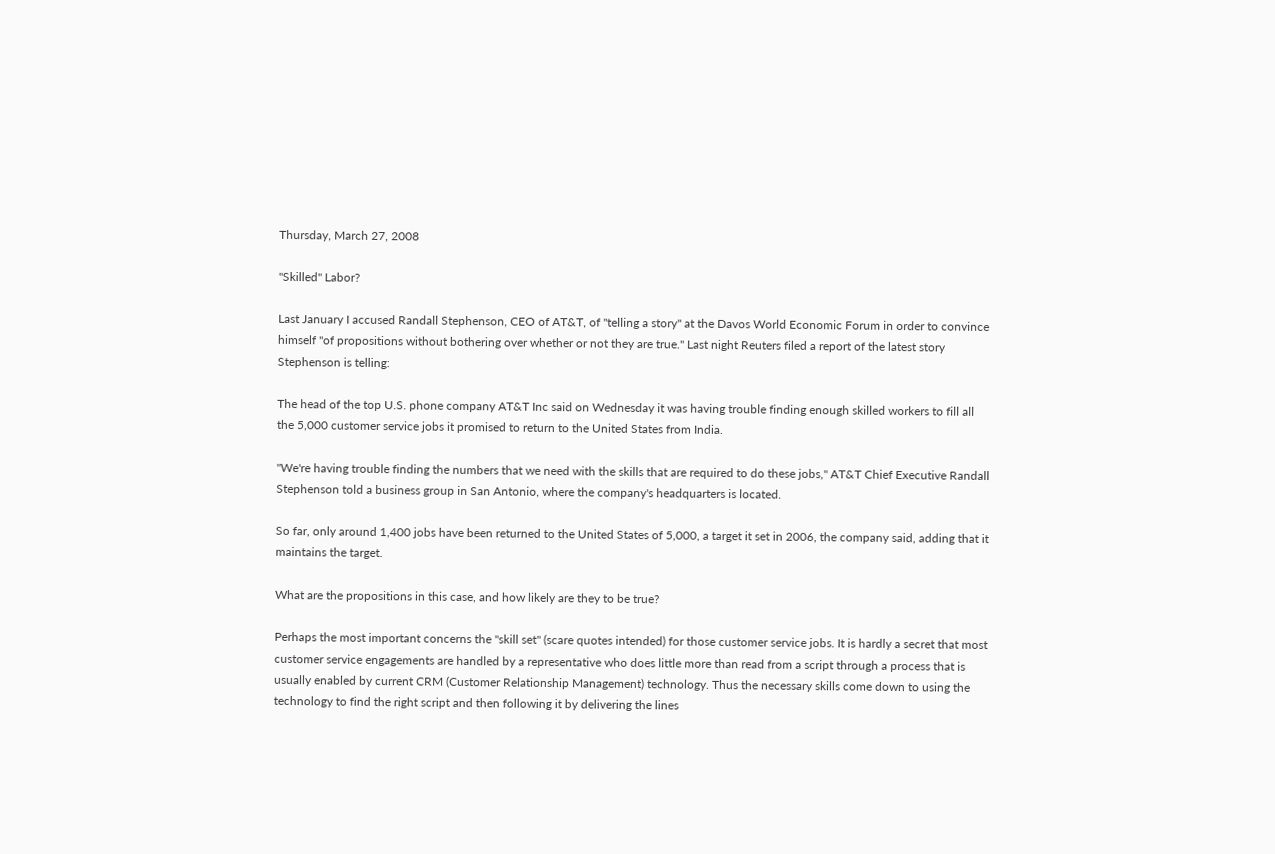Thursday, March 27, 2008

"Skilled" Labor?

Last January I accused Randall Stephenson, CEO of AT&T, of "telling a story" at the Davos World Economic Forum in order to convince himself "of propositions without bothering over whether or not they are true." Last night Reuters filed a report of the latest story Stephenson is telling:

The head of the top U.S. phone company AT&T Inc said on Wednesday it was having trouble finding enough skilled workers to fill all the 5,000 customer service jobs it promised to return to the United States from India.

"We're having trouble finding the numbers that we need with the skills that are required to do these jobs," AT&T Chief Executive Randall Stephenson told a business group in San Antonio, where the company's headquarters is located.

So far, only around 1,400 jobs have been returned to the United States of 5,000, a target it set in 2006, the company said, adding that it maintains the target.

What are the propositions in this case, and how likely are they to be true?

Perhaps the most important concerns the "skill set" (scare quotes intended) for those customer service jobs. It is hardly a secret that most customer service engagements are handled by a representative who does little more than read from a script through a process that is usually enabled by current CRM (Customer Relationship Management) technology. Thus the necessary skills come down to using the technology to find the right script and then following it by delivering the lines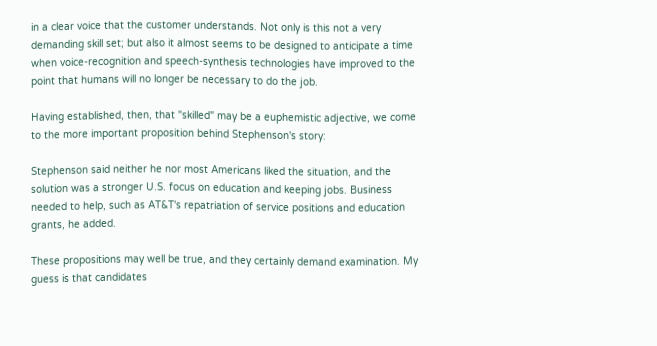in a clear voice that the customer understands. Not only is this not a very demanding skill set; but also it almost seems to be designed to anticipate a time when voice-recognition and speech-synthesis technologies have improved to the point that humans will no longer be necessary to do the job.

Having established, then, that "skilled" may be a euphemistic adjective, we come to the more important proposition behind Stephenson's story:

Stephenson said neither he nor most Americans liked the situation, and the solution was a stronger U.S. focus on education and keeping jobs. Business needed to help, such as AT&T's repatriation of service positions and education grants, he added.

These propositions may well be true, and they certainly demand examination. My guess is that candidates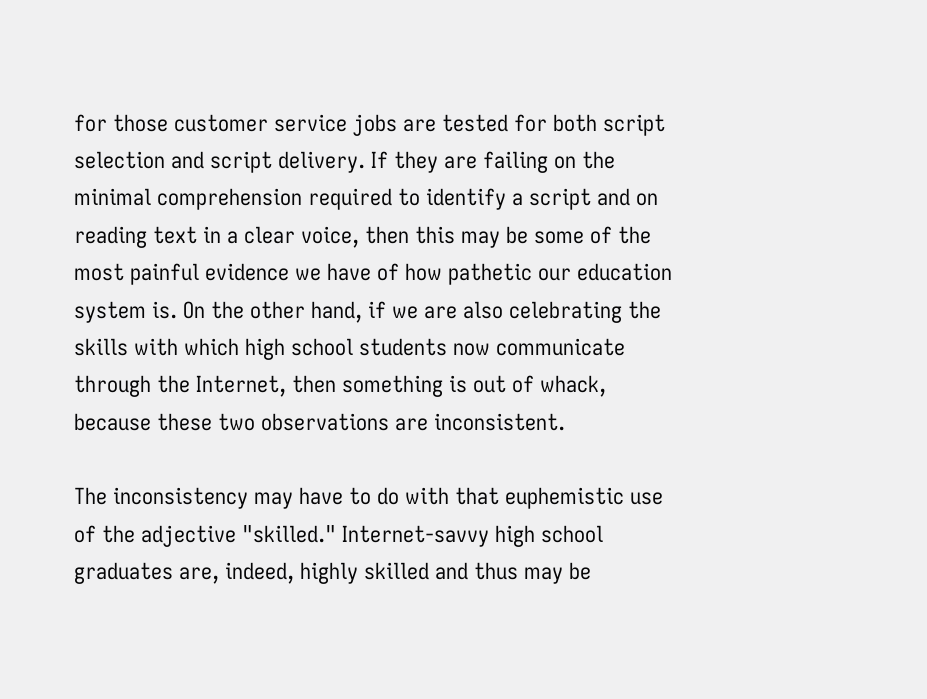for those customer service jobs are tested for both script selection and script delivery. If they are failing on the minimal comprehension required to identify a script and on reading text in a clear voice, then this may be some of the most painful evidence we have of how pathetic our education system is. On the other hand, if we are also celebrating the skills with which high school students now communicate through the Internet, then something is out of whack, because these two observations are inconsistent.

The inconsistency may have to do with that euphemistic use of the adjective "skilled." Internet-savvy high school graduates are, indeed, highly skilled and thus may be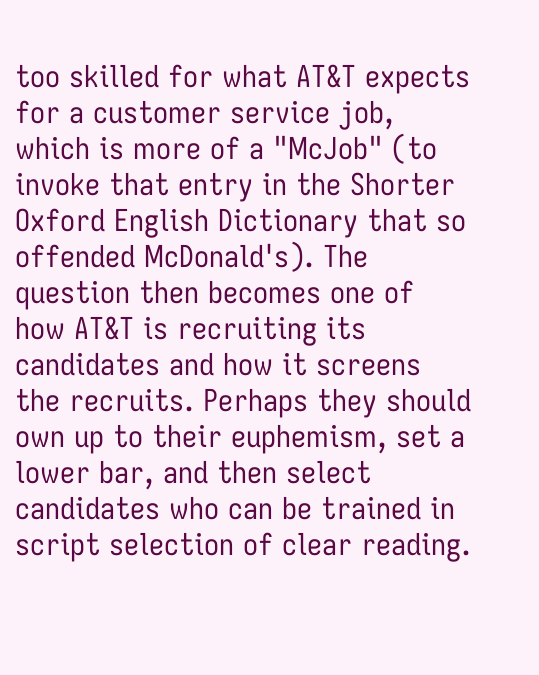too skilled for what AT&T expects for a customer service job, which is more of a "McJob" (to invoke that entry in the Shorter Oxford English Dictionary that so offended McDonald's). The question then becomes one of how AT&T is recruiting its candidates and how it screens the recruits. Perhaps they should own up to their euphemism, set a lower bar, and then select candidates who can be trained in script selection of clear reading.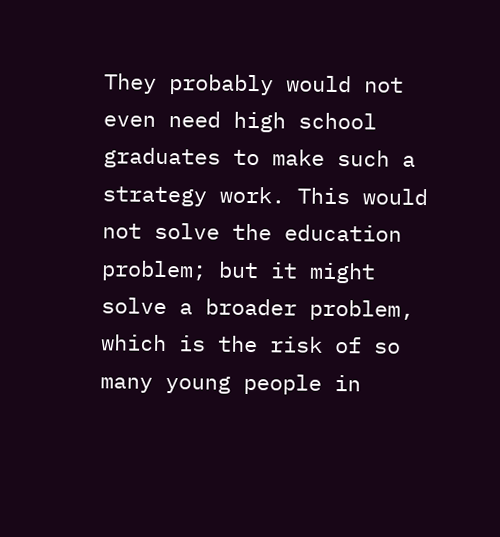They probably would not even need high school graduates to make such a strategy work. This would not solve the education problem; but it might solve a broader problem, which is the risk of so many young people in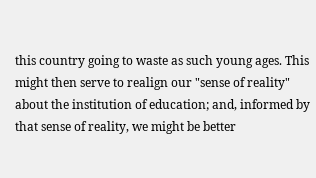this country going to waste as such young ages. This might then serve to realign our "sense of reality" about the institution of education; and, informed by that sense of reality, we might be better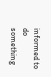informed to do something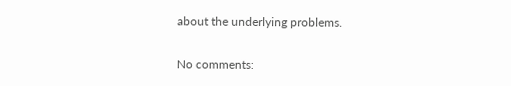about the underlying problems.

No comments: